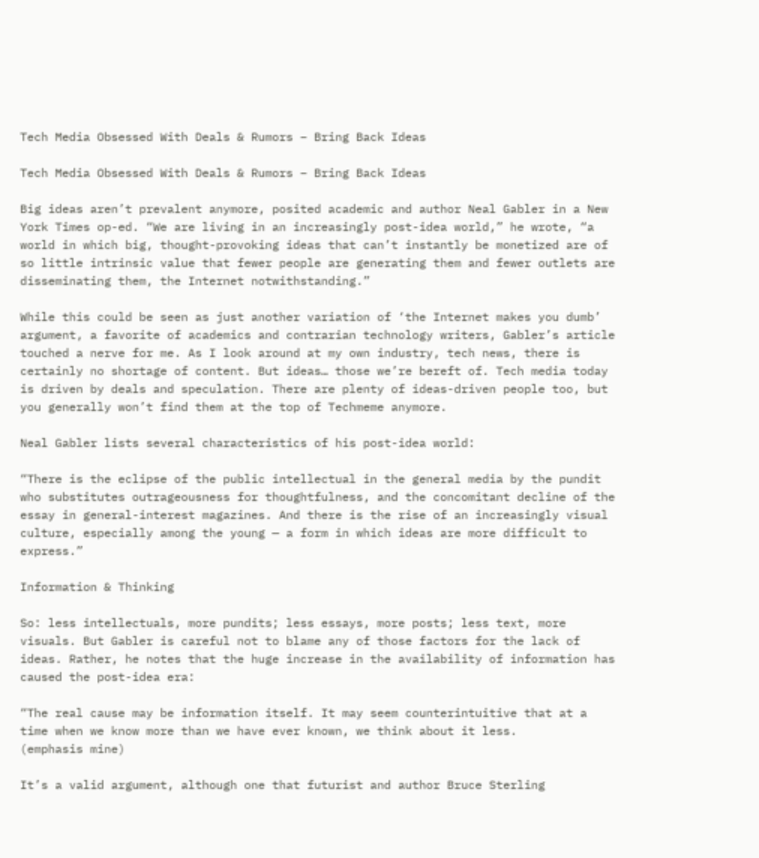Tech Media Obsessed With Deals & Rumors – Bring Back Ideas

Tech Media Obsessed With Deals & Rumors – Bring Back Ideas

Big ideas aren’t prevalent anymore, posited academic and author Neal Gabler in a New York Times op-ed. “We are living in an increasingly post-idea world,” he wrote, “a world in which big, thought-provoking ideas that can’t instantly be monetized are of so little intrinsic value that fewer people are generating them and fewer outlets are disseminating them, the Internet notwithstanding.”

While this could be seen as just another variation of ‘the Internet makes you dumb’ argument, a favorite of academics and contrarian technology writers, Gabler’s article touched a nerve for me. As I look around at my own industry, tech news, there is certainly no shortage of content. But ideas… those we’re bereft of. Tech media today is driven by deals and speculation. There are plenty of ideas-driven people too, but you generally won’t find them at the top of Techmeme anymore.

Neal Gabler lists several characteristics of his post-idea world:

“There is the eclipse of the public intellectual in the general media by the pundit who substitutes outrageousness for thoughtfulness, and the concomitant decline of the essay in general-interest magazines. And there is the rise of an increasingly visual culture, especially among the young — a form in which ideas are more difficult to express.”

Information & Thinking

So: less intellectuals, more pundits; less essays, more posts; less text, more visuals. But Gabler is careful not to blame any of those factors for the lack of ideas. Rather, he notes that the huge increase in the availability of information has caused the post-idea era:

“The real cause may be information itself. It may seem counterintuitive that at a time when we know more than we have ever known, we think about it less.
(emphasis mine)

It’s a valid argument, although one that futurist and author Bruce Sterling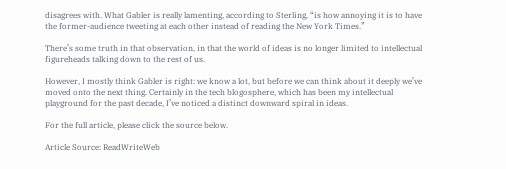disagrees with. What Gabler is really lamenting, according to Sterling, “is how annoying it is to have the former-audience tweeting at each other instead of reading the New York Times.”

There’s some truth in that observation, in that the world of ideas is no longer limited to intellectual figureheads talking down to the rest of us.

However, I mostly think Gabler is right: we know a lot, but before we can think about it deeply we’ve moved onto the next thing. Certainly in the tech blogosphere, which has been my intellectual playground for the past decade, I’ve noticed a distinct downward spiral in ideas.

For the full article, please click the source below.

Article Source: ReadWriteWeb